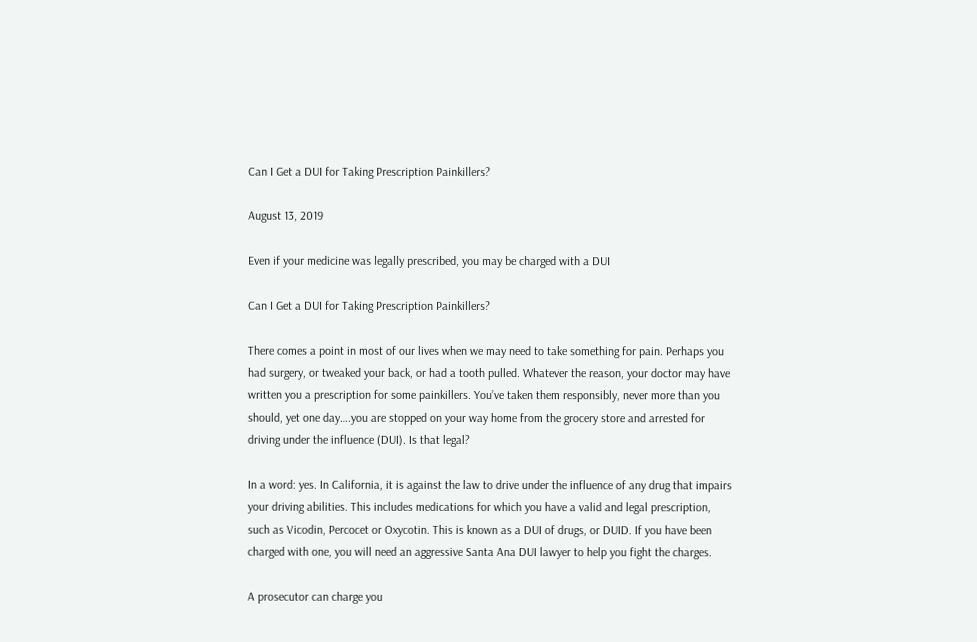Can I Get a DUI for Taking Prescription Painkillers?

August 13, 2019

Even if your medicine was legally prescribed, you may be charged with a DUI

Can I Get a DUI for Taking Prescription Painkillers?

There comes a point in most of our lives when we may need to take something for pain. Perhaps you had surgery, or tweaked your back, or had a tooth pulled. Whatever the reason, your doctor may have written you a prescription for some painkillers. You’ve taken them responsibly, never more than you should, yet one day….you are stopped on your way home from the grocery store and arrested for driving under the influence (DUI). Is that legal?

In a word: yes. In California, it is against the law to drive under the influence of any drug that impairs your driving abilities. This includes medications for which you have a valid and legal prescription, such as Vicodin, Percocet or Oxycotin. This is known as a DUI of drugs, or DUID. If you have been charged with one, you will need an aggressive Santa Ana DUI lawyer to help you fight the charges.

A prosecutor can charge you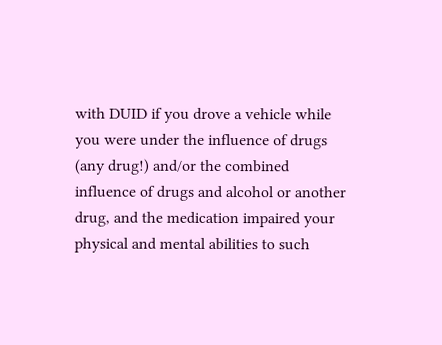with DUID if you drove a vehicle while you were under the influence of drugs (any drug!) and/or the combined influence of drugs and alcohol or another drug, and the medication impaired your physical and mental abilities to such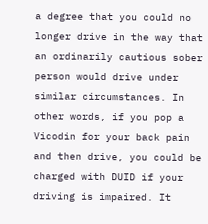a degree that you could no longer drive in the way that an ordinarily cautious sober person would drive under similar circumstances. In other words, if you pop a Vicodin for your back pain and then drive, you could be charged with DUID if your driving is impaired. It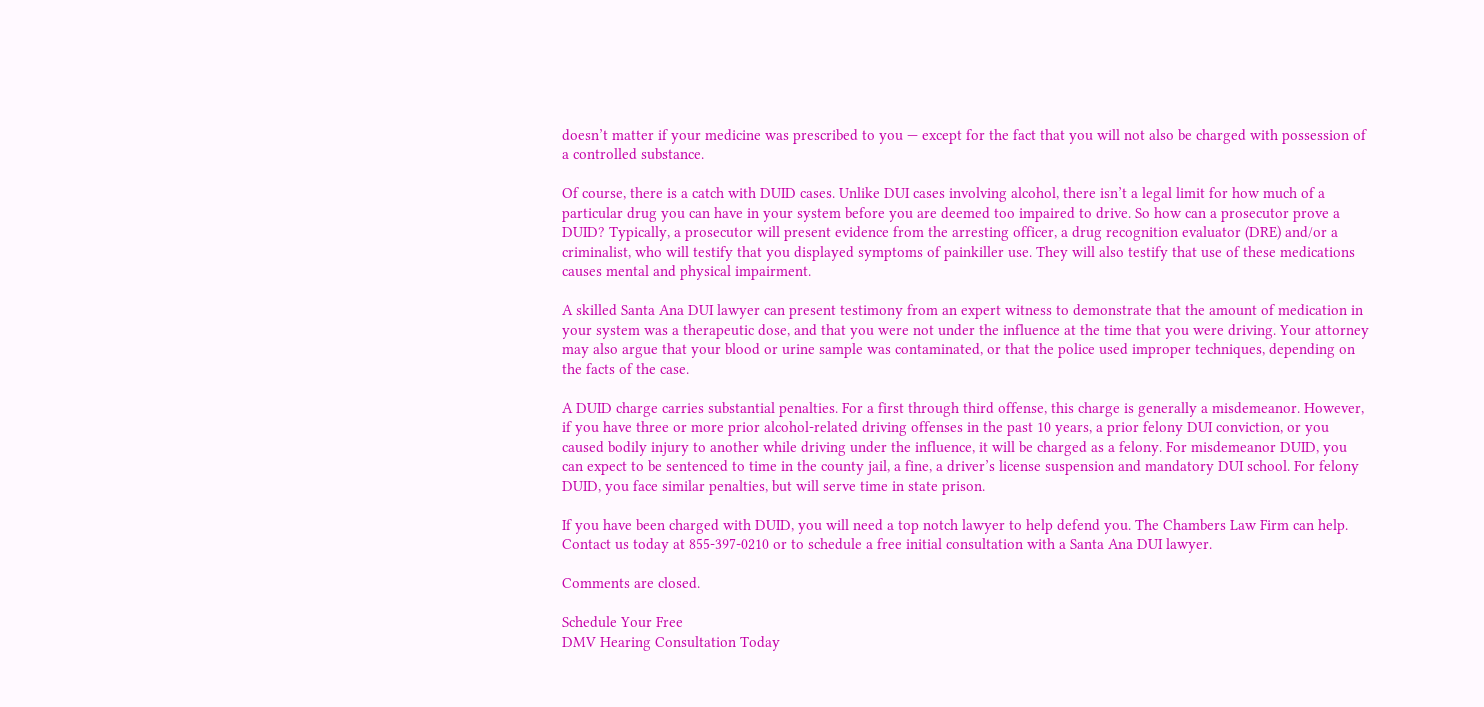doesn’t matter if your medicine was prescribed to you — except for the fact that you will not also be charged with possession of a controlled substance.

Of course, there is a catch with DUID cases. Unlike DUI cases involving alcohol, there isn’t a legal limit for how much of a particular drug you can have in your system before you are deemed too impaired to drive. So how can a prosecutor prove a DUID? Typically, a prosecutor will present evidence from the arresting officer, a drug recognition evaluator (DRE) and/or a criminalist, who will testify that you displayed symptoms of painkiller use. They will also testify that use of these medications causes mental and physical impairment.

A skilled Santa Ana DUI lawyer can present testimony from an expert witness to demonstrate that the amount of medication in your system was a therapeutic dose, and that you were not under the influence at the time that you were driving. Your attorney may also argue that your blood or urine sample was contaminated, or that the police used improper techniques, depending on the facts of the case.

A DUID charge carries substantial penalties. For a first through third offense, this charge is generally a misdemeanor. However, if you have three or more prior alcohol-related driving offenses in the past 10 years, a prior felony DUI conviction, or you caused bodily injury to another while driving under the influence, it will be charged as a felony. For misdemeanor DUID, you can expect to be sentenced to time in the county jail, a fine, a driver’s license suspension and mandatory DUI school. For felony DUID, you face similar penalties, but will serve time in state prison.

If you have been charged with DUID, you will need a top notch lawyer to help defend you. The Chambers Law Firm can help. Contact us today at 855-397-0210 or to schedule a free initial consultation with a Santa Ana DUI lawyer.

Comments are closed.

Schedule Your Free
DMV Hearing Consultation Today